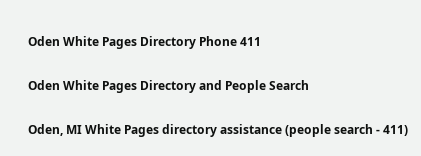Oden White Pages Directory Phone 411

Oden White Pages Directory and People Search

Oden, MI White Pages directory assistance (people search - 411)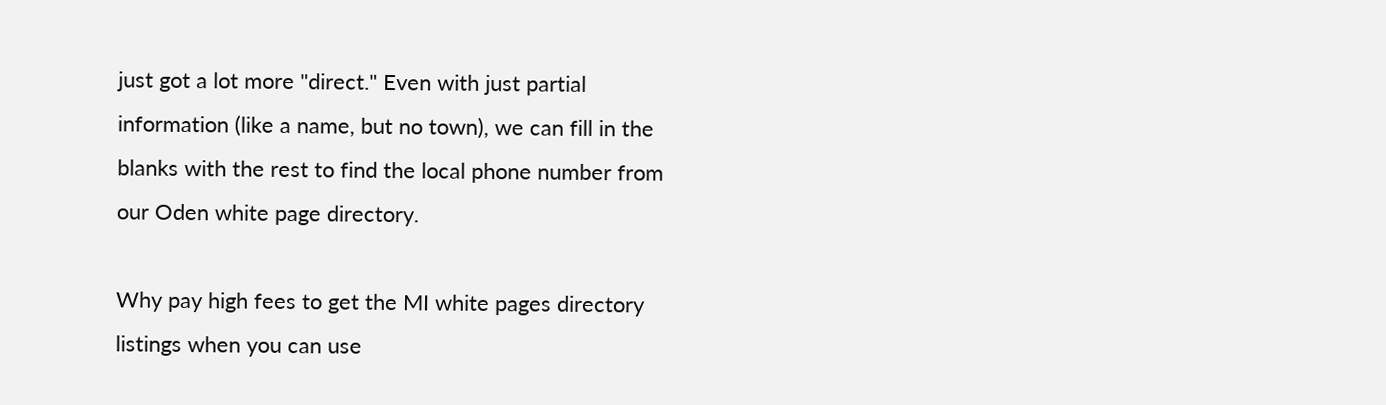just got a lot more "direct." Even with just partial information (like a name, but no town), we can fill in the blanks with the rest to find the local phone number from our Oden white page directory.

Why pay high fees to get the MI white pages directory listings when you can use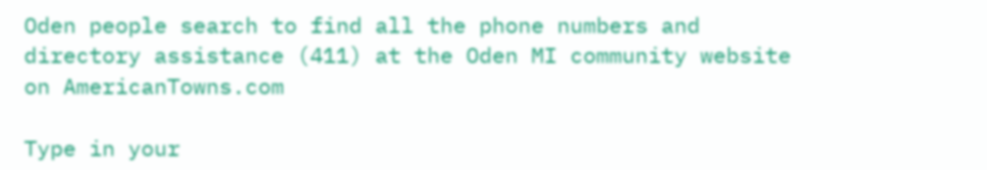Oden people search to find all the phone numbers and directory assistance (411) at the Oden MI community website on AmericanTowns.com

Type in your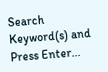Search Keyword(s) and Press Enter...